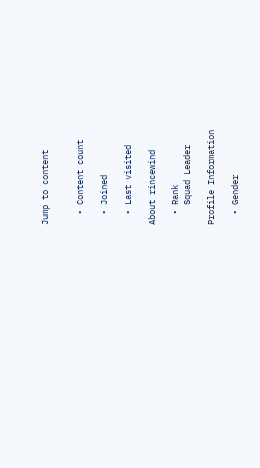Jump to content


  • Content count

  • Joined

  • Last visited

About rincewind

  • Rank
    Squad Leader

Profile Information

  • Gender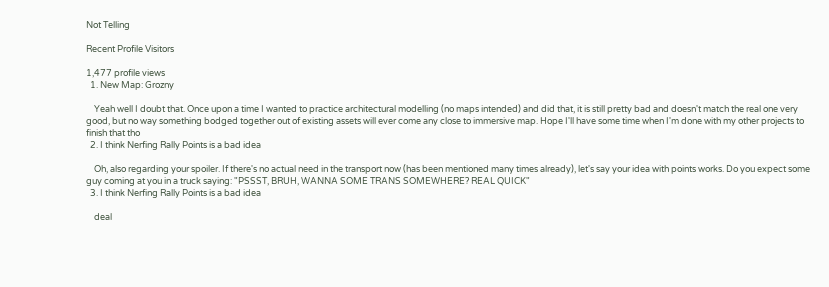Not Telling

Recent Profile Visitors

1,477 profile views
  1. New Map: Grozny

    Yeah well I doubt that. Once upon a time I wanted to practice architectural modelling (no maps intended) and did that, it is still pretty bad and doesn't match the real one very good, but no way something bodged together out of existing assets will ever come any close to immersive map. Hope I'll have some time when I'm done with my other projects to finish that tho
  2. I think Nerfing Rally Points is a bad idea

    Oh, also regarding your spoiler. If there's no actual need in the transport now (has been mentioned many times already), let's say your idea with points works. Do you expect some guy coming at you in a truck saying: "PSSST, BRUH, WANNA SOME TRANS SOMEWHERE? REAL QUICK"
  3. I think Nerfing Rally Points is a bad idea

    deal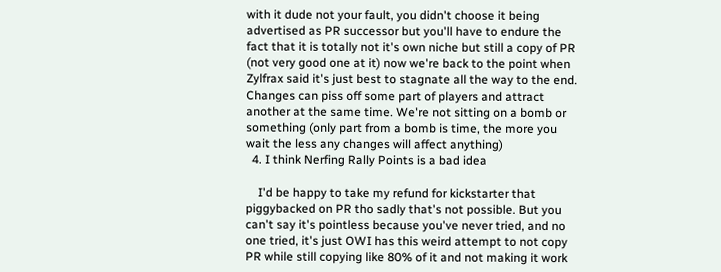with it dude not your fault, you didn't choose it being advertised as PR successor but you'll have to endure the fact that it is totally not it's own niche but still a copy of PR (not very good one at it) now we're back to the point when Zylfrax said it's just best to stagnate all the way to the end. Changes can piss off some part of players and attract another at the same time. We're not sitting on a bomb or something (only part from a bomb is time, the more you wait the less any changes will affect anything)
  4. I think Nerfing Rally Points is a bad idea

    I'd be happy to take my refund for kickstarter that piggybacked on PR tho sadly that's not possible. But you can't say it's pointless because you've never tried, and no one tried, it's just OWI has this weird attempt to not copy PR while still copying like 80% of it and not making it work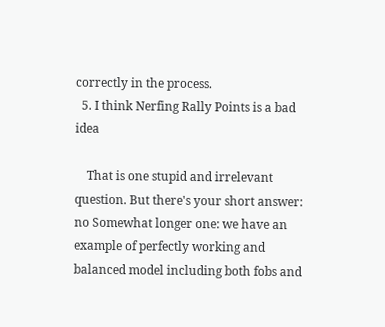correctly in the process.
  5. I think Nerfing Rally Points is a bad idea

    That is one stupid and irrelevant question. But there's your short answer: no Somewhat longer one: we have an example of perfectly working and balanced model including both fobs and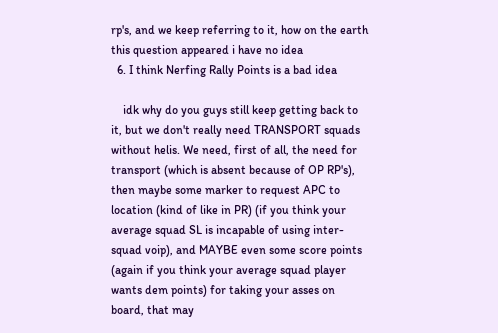rp's, and we keep referring to it, how on the earth this question appeared i have no idea
  6. I think Nerfing Rally Points is a bad idea

    idk why do you guys still keep getting back to it, but we don't really need TRANSPORT squads without helis. We need, first of all, the need for transport (which is absent because of OP RP's), then maybe some marker to request APC to location (kind of like in PR) (if you think your average squad SL is incapable of using inter-squad voip), and MAYBE even some score points (again if you think your average squad player wants dem points) for taking your asses on board, that may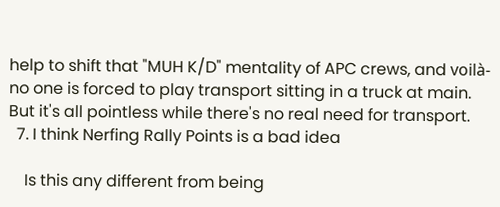help to shift that "MUH K/D" mentality of APC crews, and voilà- no one is forced to play transport sitting in a truck at main. But it's all pointless while there's no real need for transport.
  7. I think Nerfing Rally Points is a bad idea

    Is this any different from being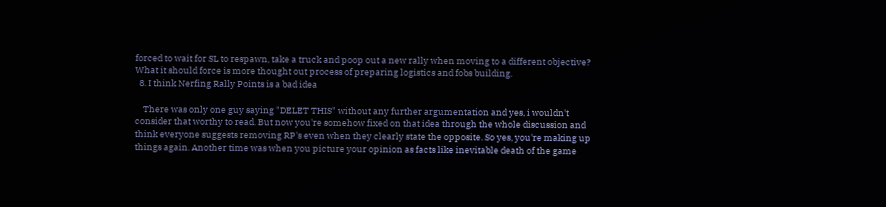forced to wait for SL to respawn, take a truck and poop out a new rally when moving to a different objective? What it should force is more thought out process of preparing logistics and fobs building.
  8. I think Nerfing Rally Points is a bad idea

    There was only one guy saying "DELET THIS" without any further argumentation and yes, i wouldn't consider that worthy to read. But now you're somehow fixed on that idea through the whole discussion and think everyone suggests removing RP's even when they clearly state the opposite. So yes, you're making up things again. Another time was when you picture your opinion as facts like inevitable death of the game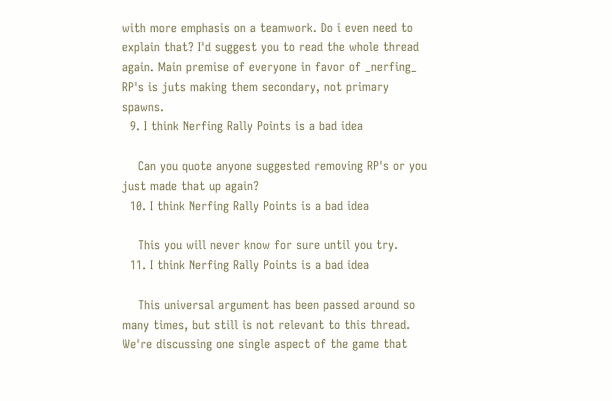with more emphasis on a teamwork. Do i even need to explain that? I'd suggest you to read the whole thread again. Main premise of everyone in favor of _nerfing_ RP's is juts making them secondary, not primary spawns.
  9. I think Nerfing Rally Points is a bad idea

    Can you quote anyone suggested removing RP's or you just made that up again?
  10. I think Nerfing Rally Points is a bad idea

    This you will never know for sure until you try.
  11. I think Nerfing Rally Points is a bad idea

    This universal argument has been passed around so many times, but still is not relevant to this thread. We're discussing one single aspect of the game that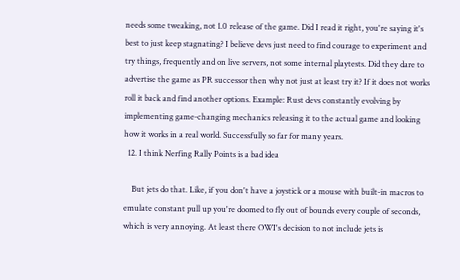needs some tweaking, not 1.0 release of the game. Did I read it right, you're saying it's best to just keep stagnating? I believe devs just need to find courage to experiment and try things, frequently and on live servers, not some internal playtests. Did they dare to advertise the game as PR successor then why not just at least try it? If it does not works roll it back and find another options. Example: Rust devs constantly evolving by implementing game-changing mechanics releasing it to the actual game and looking how it works in a real world. Successfully so far for many years.
  12. I think Nerfing Rally Points is a bad idea

    But jets do that. Like, if you don't have a joystick or a mouse with built-in macros to emulate constant pull up you're doomed to fly out of bounds every couple of seconds, which is very annoying. At least there OWI's decision to not include jets is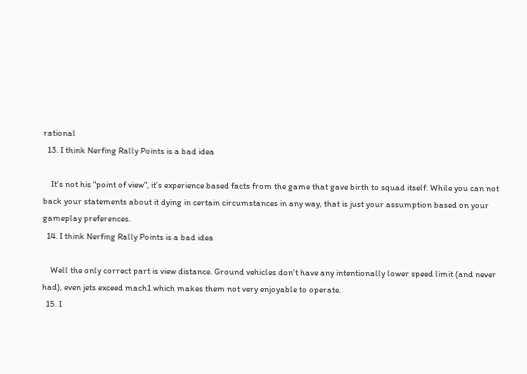rational
  13. I think Nerfing Rally Points is a bad idea

    It's not his "point of view", it's experience based facts from the game that gave birth to squad itself. While you can not back your statements about it dying in certain circumstances in any way, that is just your assumption based on your gameplay preferences.
  14. I think Nerfing Rally Points is a bad idea

    Well the only correct part is view distance. Ground vehicles don't have any intentionally lower speed limit (and never had), even jets exceed mach1 which makes them not very enjoyable to operate.
  15. I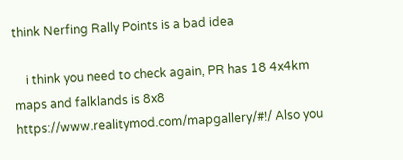think Nerfing Rally Points is a bad idea

    i think you need to check again, PR has 18 4x4km maps and falklands is 8x8 https://www.realitymod.com/mapgallery/#!/ Also you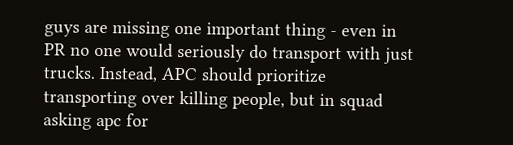guys are missing one important thing - even in PR no one would seriously do transport with just trucks. Instead, APC should prioritize transporting over killing people, but in squad asking apc for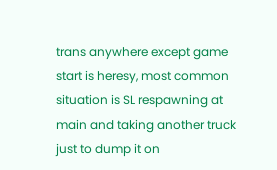trans anywhere except game start is heresy, most common situation is SL respawning at main and taking another truck just to dump it on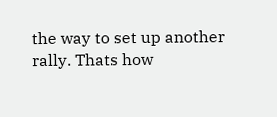the way to set up another rally. Thats how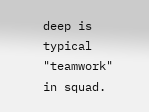deep is typical "teamwork" in squad.